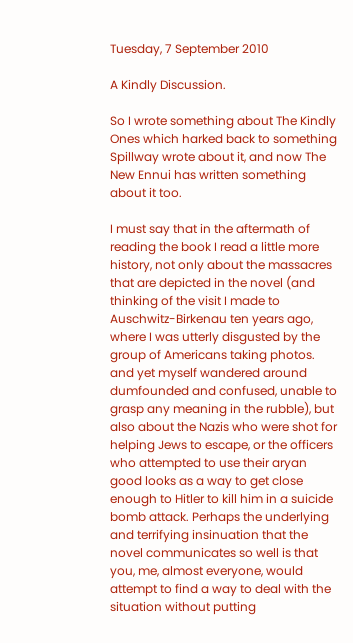Tuesday, 7 September 2010

A Kindly Discussion.

So I wrote something about The Kindly Ones which harked back to something Spillway wrote about it, and now The New Ennui has written something about it too.

I must say that in the aftermath of reading the book I read a little more history, not only about the massacres that are depicted in the novel (and thinking of the visit I made to Auschwitz-Birkenau ten years ago, where I was utterly disgusted by the group of Americans taking photos. and yet myself wandered around dumfounded and confused, unable to grasp any meaning in the rubble), but also about the Nazis who were shot for helping Jews to escape, or the officers who attempted to use their aryan good looks as a way to get close enough to Hitler to kill him in a suicide bomb attack. Perhaps the underlying and terrifying insinuation that the novel communicates so well is that you, me, almost everyone, would attempt to find a way to deal with the situation without putting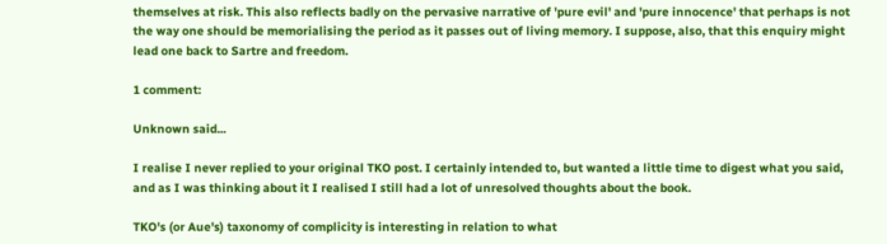themselves at risk. This also reflects badly on the pervasive narrative of 'pure evil' and 'pure innocence' that perhaps is not the way one should be memorialising the period as it passes out of living memory. I suppose, also, that this enquiry might lead one back to Sartre and freedom.

1 comment:

Unknown said...

I realise I never replied to your original TKO post. I certainly intended to, but wanted a little time to digest what you said, and as I was thinking about it I realised I still had a lot of unresolved thoughts about the book.

TKO's (or Aue's) taxonomy of complicity is interesting in relation to what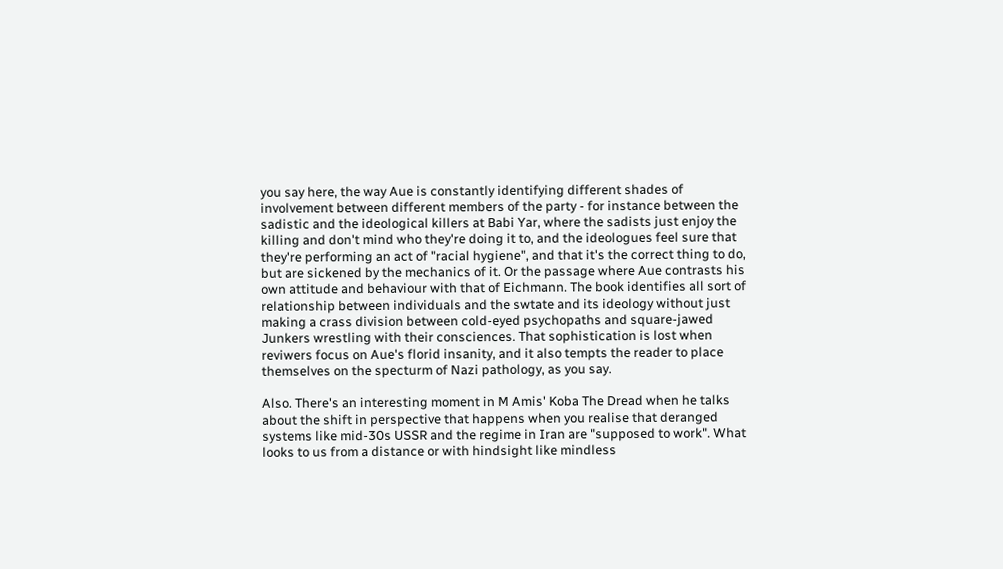you say here, the way Aue is constantly identifying different shades of involvement between different members of the party - for instance between the sadistic and the ideological killers at Babi Yar, where the sadists just enjoy the killing and don't mind who they're doing it to, and the ideologues feel sure that they're performing an act of "racial hygiene", and that it's the correct thing to do, but are sickened by the mechanics of it. Or the passage where Aue contrasts his own attitude and behaviour with that of Eichmann. The book identifies all sort of relationship between individuals and the swtate and its ideology without just making a crass division between cold-eyed psychopaths and square-jawed Junkers wrestling with their consciences. That sophistication is lost when reviwers focus on Aue's florid insanity, and it also tempts the reader to place themselves on the specturm of Nazi pathology, as you say.

Also. There's an interesting moment in M Amis' Koba The Dread when he talks about the shift in perspective that happens when you realise that deranged systems like mid-30s USSR and the regime in Iran are "supposed to work". What looks to us from a distance or with hindsight like mindless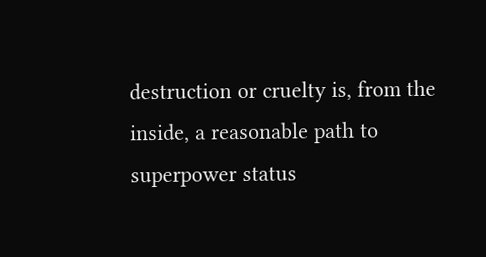destruction or cruelty is, from the inside, a reasonable path to superpower status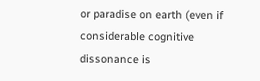or paradise on earth (even if considerable cognitive dissonance is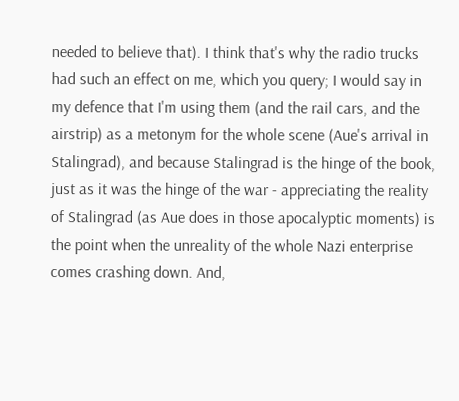needed to believe that). I think that's why the radio trucks had such an effect on me, which you query; I would say in my defence that I'm using them (and the rail cars, and the airstrip) as a metonym for the whole scene (Aue's arrival in Stalingrad), and because Stalingrad is the hinge of the book, just as it was the hinge of the war - appreciating the reality of Stalingrad (as Aue does in those apocalyptic moments) is the point when the unreality of the whole Nazi enterprise comes crashing down. And,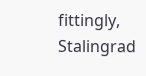fittingly, Stalingrad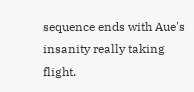sequence ends with Aue's insanity really taking flight.